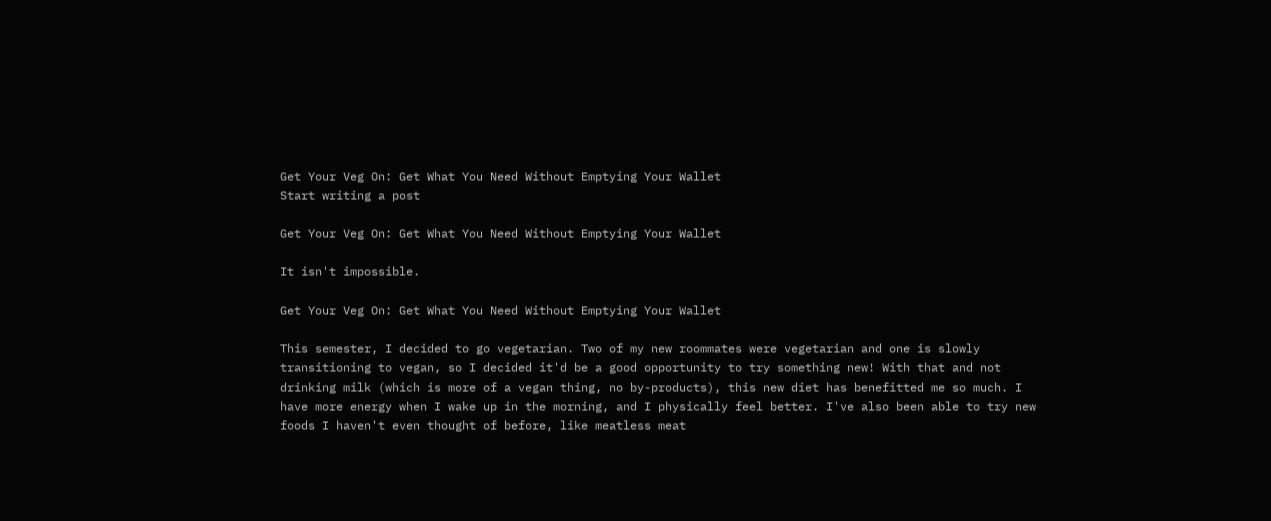Get Your Veg On: Get What You Need Without Emptying Your Wallet
Start writing a post

Get Your Veg On: Get What You Need Without Emptying Your Wallet

It isn't impossible.

Get Your Veg On: Get What You Need Without Emptying Your Wallet

This semester, I decided to go vegetarian. Two of my new roommates were vegetarian and one is slowly transitioning to vegan, so I decided it'd be a good opportunity to try something new! With that and not drinking milk (which is more of a vegan thing, no by-products), this new diet has benefitted me so much. I have more energy when I wake up in the morning, and I physically feel better. I've also been able to try new foods I haven't even thought of before, like meatless meat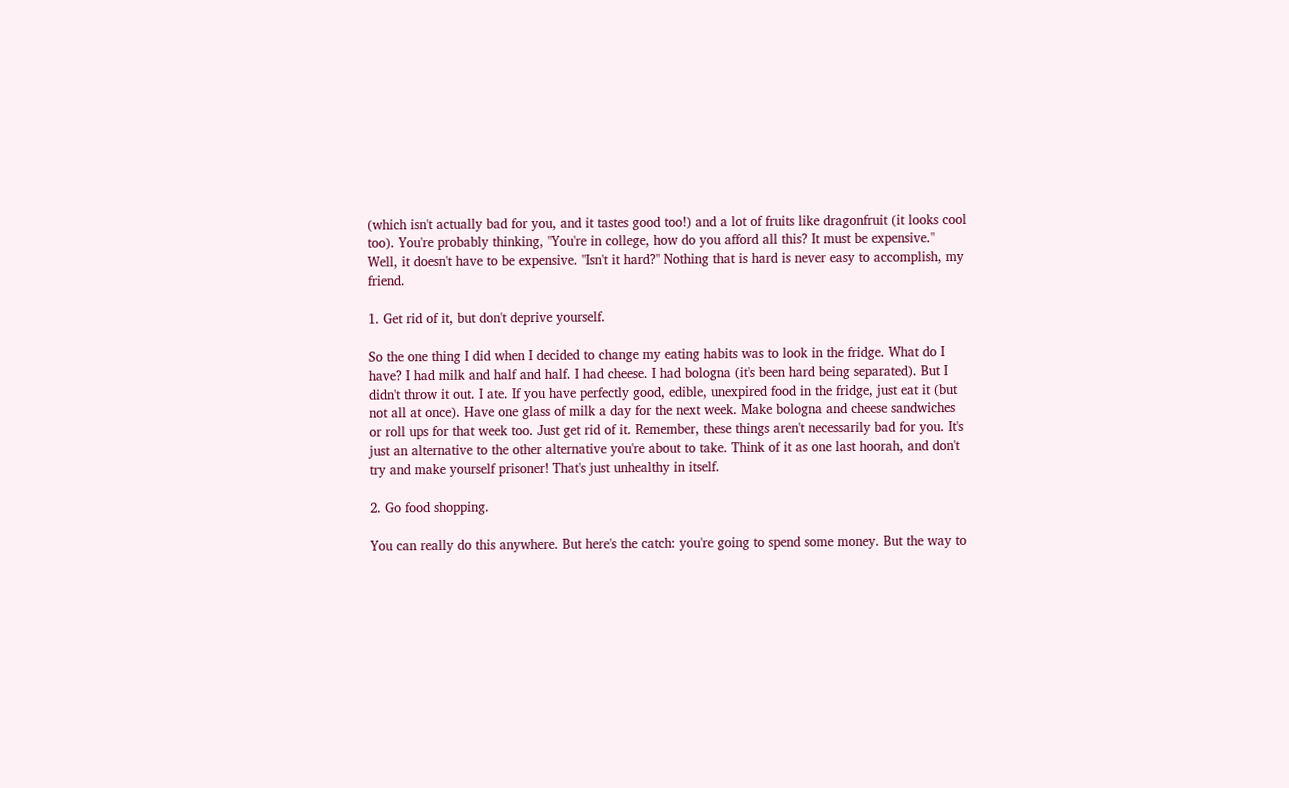(which isn't actually bad for you, and it tastes good too!) and a lot of fruits like dragonfruit (it looks cool too). You're probably thinking, "You're in college, how do you afford all this? It must be expensive." Well, it doesn't have to be expensive. "Isn't it hard?" Nothing that is hard is never easy to accomplish, my friend.

1. Get rid of it, but don't deprive yourself.

So the one thing I did when I decided to change my eating habits was to look in the fridge. What do I have? I had milk and half and half. I had cheese. I had bologna (it's been hard being separated). But I didn't throw it out. I ate. If you have perfectly good, edible, unexpired food in the fridge, just eat it (but not all at once). Have one glass of milk a day for the next week. Make bologna and cheese sandwiches or roll ups for that week too. Just get rid of it. Remember, these things aren't necessarily bad for you. It's just an alternative to the other alternative you're about to take. Think of it as one last hoorah, and don't try and make yourself prisoner! That's just unhealthy in itself.

2. Go food shopping.

You can really do this anywhere. But here's the catch: you're going to spend some money. But the way to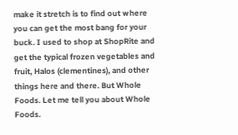make it stretch is to find out where you can get the most bang for your buck. I used to shop at ShopRite and get the typical frozen vegetables and fruit, Halos (clementines), and other things here and there. But Whole Foods. Let me tell you about Whole Foods.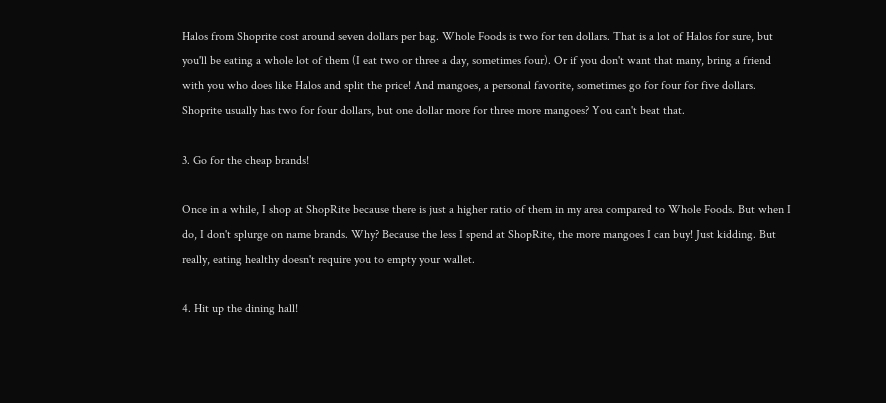Halos from Shoprite cost around seven dollars per bag. Whole Foods is two for ten dollars. That is a lot of Halos for sure, but you'll be eating a whole lot of them (I eat two or three a day, sometimes four). Or if you don't want that many, bring a friend with you who does like Halos and split the price! And mangoes, a personal favorite, sometimes go for four for five dollars. Shoprite usually has two for four dollars, but one dollar more for three more mangoes? You can't beat that.

3. Go for the cheap brands!

Once in a while, I shop at ShopRite because there is just a higher ratio of them in my area compared to Whole Foods. But when I do, I don't splurge on name brands. Why? Because the less I spend at ShopRite, the more mangoes I can buy! Just kidding. But really, eating healthy doesn't require you to empty your wallet.

4. Hit up the dining hall!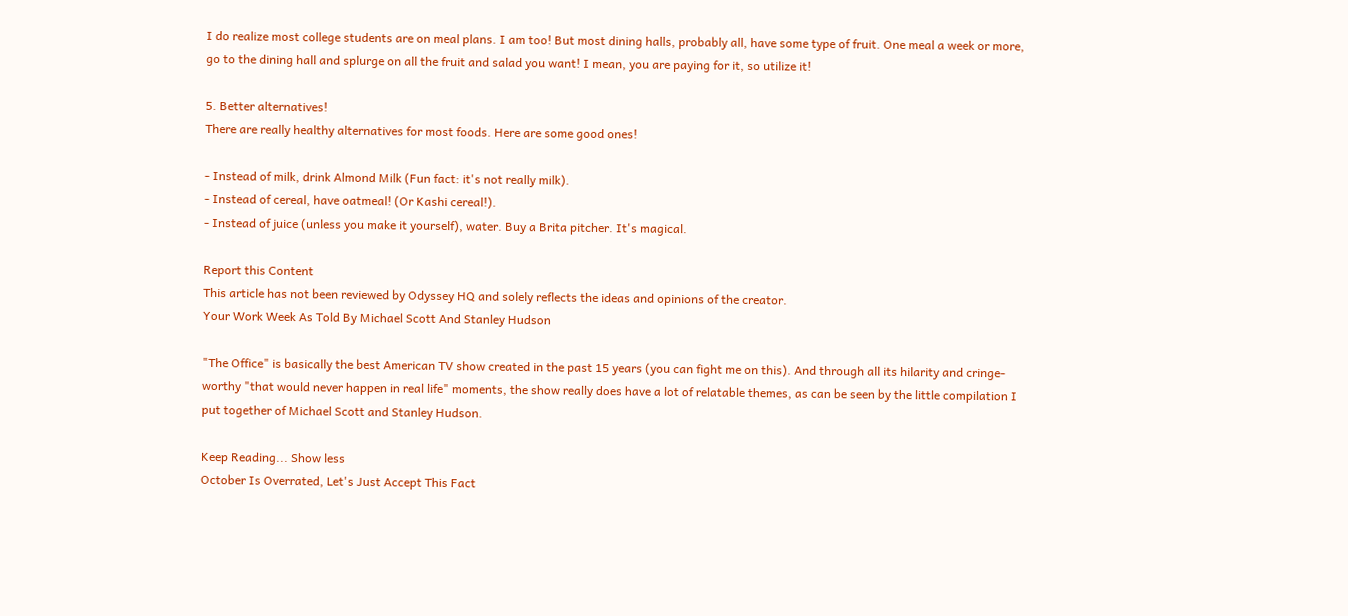I do realize most college students are on meal plans. I am too! But most dining halls, probably all, have some type of fruit. One meal a week or more, go to the dining hall and splurge on all the fruit and salad you want! I mean, you are paying for it, so utilize it!

5. Better alternatives!
There are really healthy alternatives for most foods. Here are some good ones!

- Instead of milk, drink Almond Milk (Fun fact: it's not really milk).
- Instead of cereal, have oatmeal! (Or Kashi cereal!).
- Instead of juice (unless you make it yourself), water. Buy a Brita pitcher. It's magical.

Report this Content
This article has not been reviewed by Odyssey HQ and solely reflects the ideas and opinions of the creator.
Your Work Week As Told By Michael Scott And Stanley Hudson

"The Office" is basically the best American TV show created in the past 15 years (you can fight me on this). And through all its hilarity and cringe-worthy "that would never happen in real life" moments, the show really does have a lot of relatable themes, as can be seen by the little compilation I put together of Michael Scott and Stanley Hudson.

Keep Reading... Show less
October Is Overrated, Let's Just Accept This Fact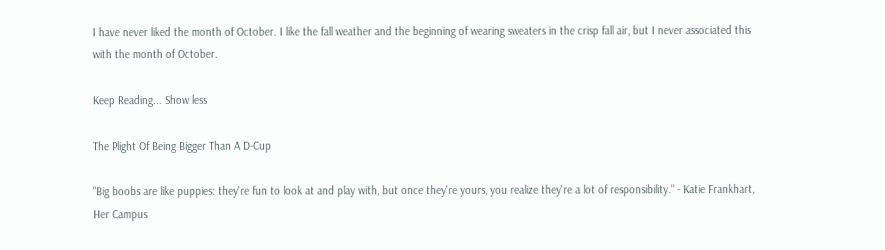I have never liked the month of October. I like the fall weather and the beginning of wearing sweaters in the crisp fall air, but I never associated this with the month of October.

Keep Reading... Show less

The Plight Of Being Bigger Than A D-Cup

"Big boobs are like puppies: they're fun to look at and play with, but once they're yours, you realize they're a lot of responsibility." - Katie Frankhart, Her Campus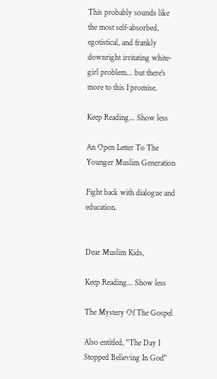This probably sounds like the most self-absorbed, egotistical, and frankly downright irritating white-girl problem... but there's more to this I promise.

Keep Reading... Show less

An Open Letter To The Younger Muslim Generation

Fight back with dialogue and education.


Dear Muslim Kids,

Keep Reading... Show less

The Mystery Of The Gospel

Also entitled, "The Day I Stopped Believing In God"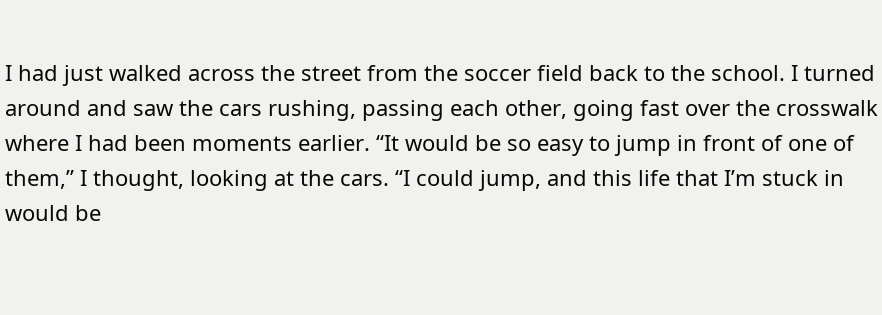I had just walked across the street from the soccer field back to the school. I turned around and saw the cars rushing, passing each other, going fast over the crosswalk where I had been moments earlier. “It would be so easy to jump in front of one of them,” I thought, looking at the cars. “I could jump, and this life that I’m stuck in would be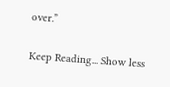over.”

Keep Reading... Show less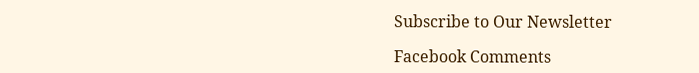Subscribe to Our Newsletter

Facebook Comments